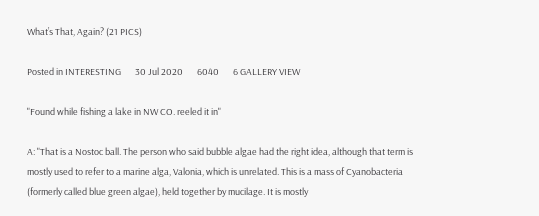What’s That, Again? (21 PICS)

Posted in INTERESTING       30 Jul 2020       6040       6 GALLERY VIEW

"Found while fishing a lake in NW CO. reeled it in"

A: "That is a Nostoc ball. The person who said bubble algae had the right idea, although that term is mostly used to refer to a marine alga, Valonia, which is unrelated. This is a mass of Cyanobacteria (formerly called blue green algae), held together by mucilage. It is mostly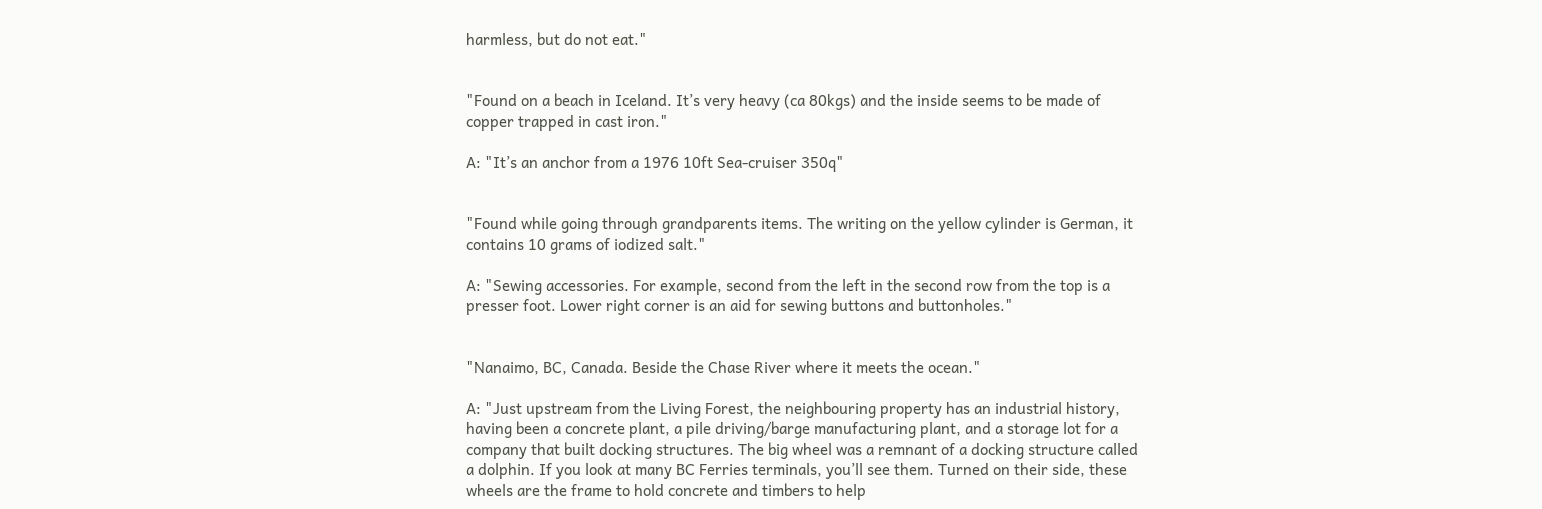harmless, but do not eat."


"Found on a beach in Iceland. It’s very heavy (ca 80kgs) and the inside seems to be made of copper trapped in cast iron."

A: "It’s an anchor from a 1976 10ft Sea-cruiser 350q"


"Found while going through grandparents items. The writing on the yellow cylinder is German, it contains 10 grams of iodized salt."

A: "Sewing accessories. For example, second from the left in the second row from the top is a presser foot. Lower right corner is an aid for sewing buttons and buttonholes."


"Nanaimo, BC, Canada. Beside the Chase River where it meets the ocean."

A: "Just upstream from the Living Forest, the neighbouring property has an industrial history, having been a concrete plant, a pile driving/barge manufacturing plant, and a storage lot for a company that built docking structures. The big wheel was a remnant of a docking structure called a dolphin. If you look at many BC Ferries terminals, you’ll see them. Turned on their side, these wheels are the frame to hold concrete and timbers to help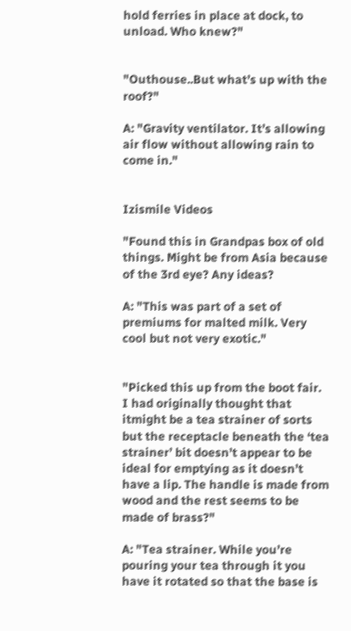hold ferries in place at dock, to unload. Who knew?"


"Outhouse..But what’s up with the roof?"

A: "Gravity ventilator. It’s allowing air flow without allowing rain to come in."


Izismile Videos

"Found this in Grandpas box of old things. Might be from Asia because of the 3rd eye? Any ideas?

A: "This was part of a set of premiums for malted milk. Very cool but not very exotic."


"Picked this up from the boot fair. I had originally thought that itmight be a tea strainer of sorts but the receptacle beneath the ‘tea strainer’ bit doesn’t appear to be ideal for emptying as it doesn’t have a lip. The handle is made from wood and the rest seems to be made of brass?"

A: "Tea strainer. While you’re pouring your tea through it you have it rotated so that the base is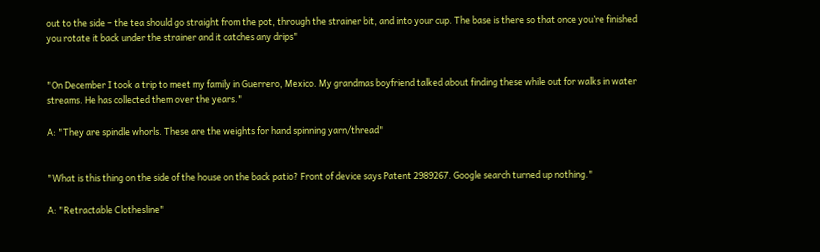out to the side – the tea should go straight from the pot, through the strainer bit, and into your cup. The base is there so that once you’re finished you rotate it back under the strainer and it catches any drips"


"On December I took a trip to meet my family in Guerrero, Mexico. My grandmas boyfriend talked about finding these while out for walks in water streams. He has collected them over the years."

A: "They are spindle whorls. These are the weights for hand spinning yarn/thread"


"What is this thing on the side of the house on the back patio? Front of device says Patent 2989267. Google search turned up nothing."

A: "Retractable Clothesline"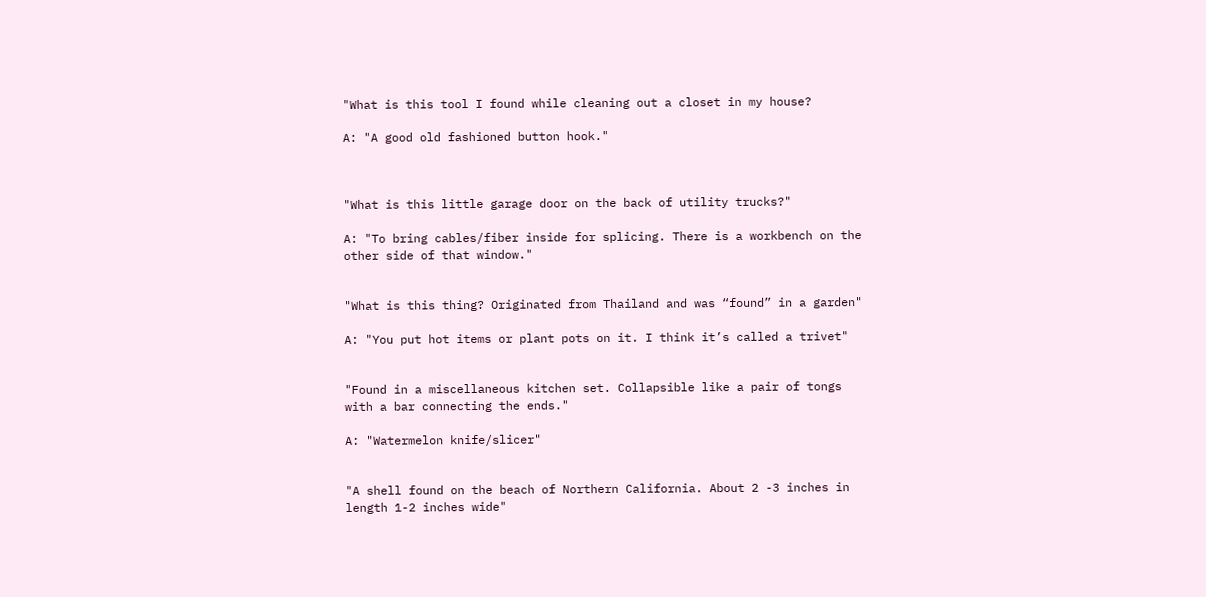"What is this tool I found while cleaning out a closet in my house?

A: "A good old fashioned button hook."



"What is this little garage door on the back of utility trucks?"

A: "To bring cables/fiber inside for splicing. There is a workbench on the other side of that window."


"What is this thing? Originated from Thailand and was “found” in a garden"

A: "You put hot items or plant pots on it. I think it’s called a trivet"


"Found in a miscellaneous kitchen set. Collapsible like a pair of tongs with a bar connecting the ends."

A: "Watermelon knife/slicer"


"A shell found on the beach of Northern California. About 2 -3 inches in length 1-2 inches wide"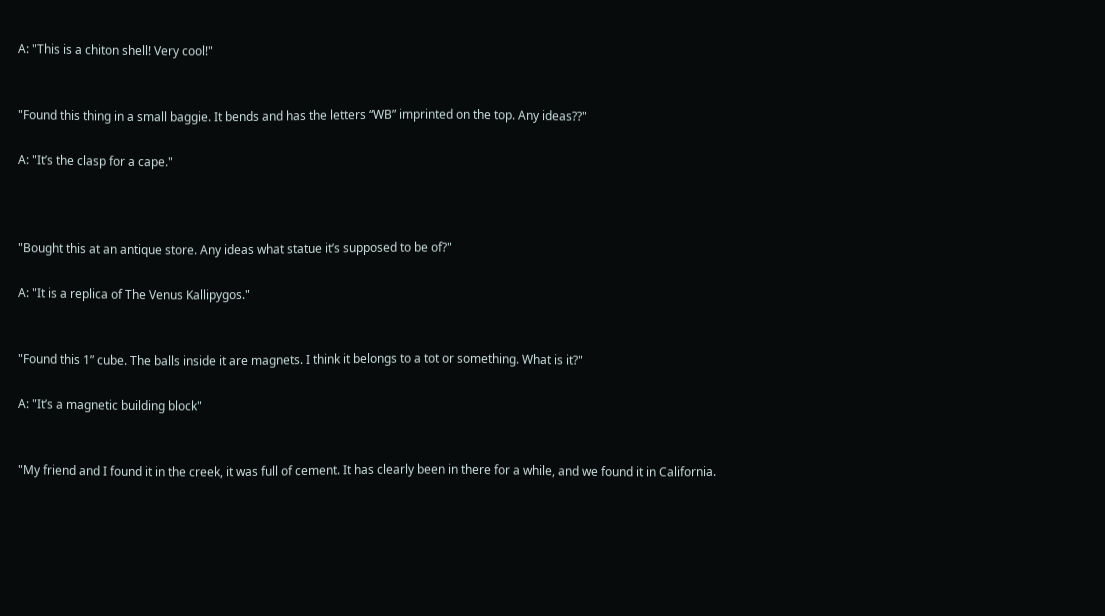A: "This is a chiton shell! Very cool!"


"Found this thing in a small baggie. It bends and has the letters “WB” imprinted on the top. Any ideas??"

A: "It’s the clasp for a cape."



"Bought this at an antique store. Any ideas what statue it’s supposed to be of?"

A: "It is a replica of The Venus Kallipygos."


"Found this 1” cube. The balls inside it are magnets. I think it belongs to a tot or something. What is it?"

A: "It’s a magnetic building block"


"My friend and I found it in the creek, it was full of cement. It has clearly been in there for a while, and we found it in California.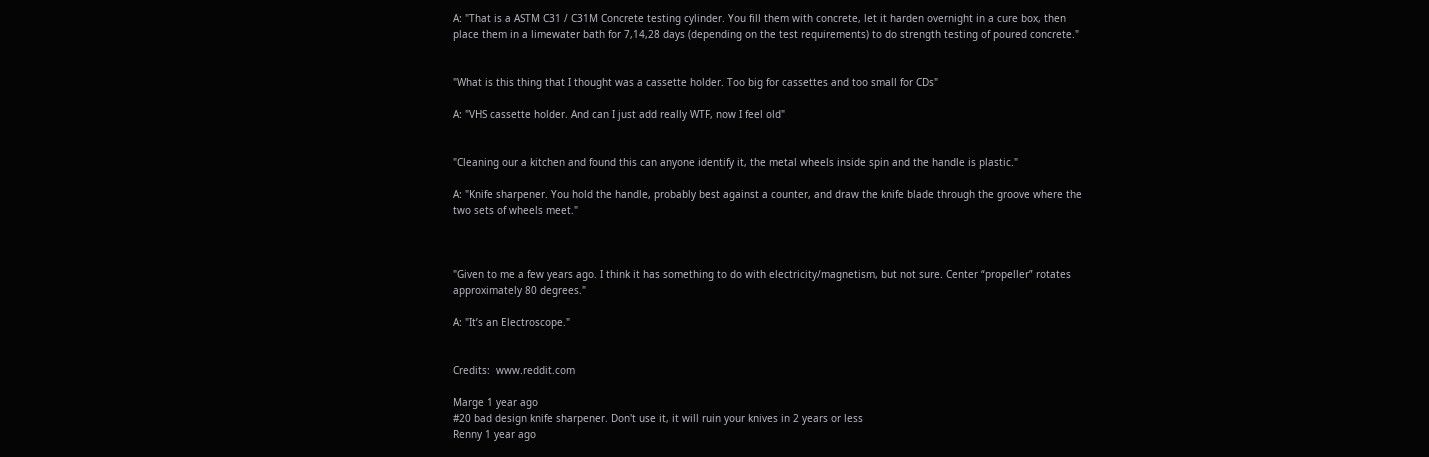A: "That is a ASTM C31 / C31M Concrete testing cylinder. You fill them with concrete, let it harden overnight in a cure box, then place them in a limewater bath for 7,14,28 days (depending on the test requirements) to do strength testing of poured concrete."


"What is this thing that I thought was a cassette holder. Too big for cassettes and too small for CDs"

A: "VHS cassette holder. And can I just add really WTF, now I feel old"


"Cleaning our a kitchen and found this can anyone identify it, the metal wheels inside spin and the handle is plastic."

A: "Knife sharpener. You hold the handle, probably best against a counter, and draw the knife blade through the groove where the two sets of wheels meet."



"Given to me a few years ago. I think it has something to do with electricity/magnetism, but not sure. Center “propeller” rotates approximately 80 degrees."

A: "It’s an Electroscope."


Credits:  www.reddit.com

Marge 1 year ago
#20 bad design knife sharpener. Don't use it, it will ruin your knives in 2 years or less
Renny 1 year ago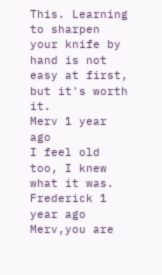This. Learning to sharpen your knife by hand is not easy at first, but it's worth it.
Merv 1 year ago
I feel old too, I knew what it was.
Frederick 1 year ago
Merv,you are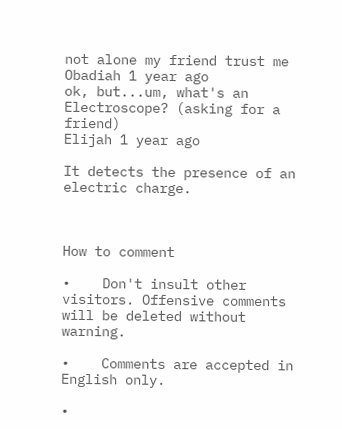not alone my friend trust me
Obadiah 1 year ago
ok, but...um, what's an Electroscope? (asking for a friend)
Elijah 1 year ago

It detects the presence of an electric charge.



How to comment

•    Don't insult other visitors. Offensive comments will be deleted without warning.

•    Comments are accepted in English only.

•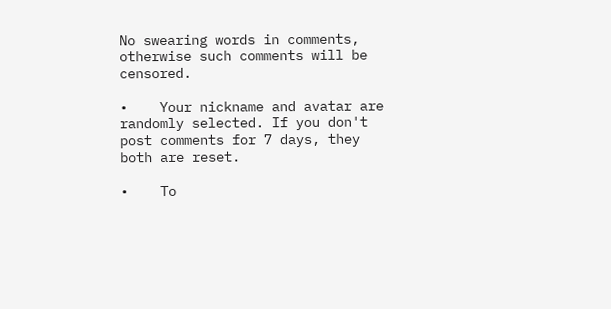No swearing words in comments, otherwise such comments will be censored.

•    Your nickname and avatar are randomly selected. If you don't post comments for 7 days, they both are reset.

•    To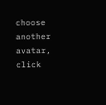choose another avatar, click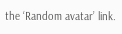the ‘Random avatar’ link.